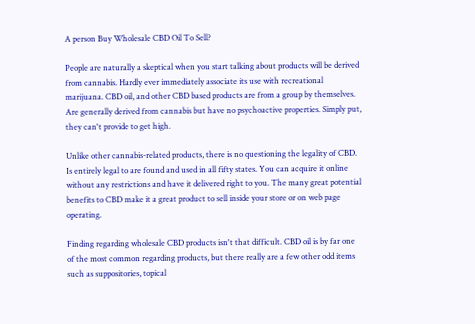A person Buy Wholesale CBD Oil To Sell?

People are naturally a skeptical when you start talking about products will be derived from cannabis. Hardly ever immediately associate its use with recreational marijuana. CBD oil, and other CBD based products are from a group by themselves. Are generally derived from cannabis but have no psychoactive properties. Simply put, they can't provide to get high.

Unlike other cannabis-related products, there is no questioning the legality of CBD. Is entirely legal to are found and used in all fifty states. You can acquire it online without any restrictions and have it delivered right to you. The many great potential benefits to CBD make it a great product to sell inside your store or on web page operating.

Finding regarding wholesale CBD products isn't that difficult. CBD oil is by far one of the most common regarding products, but there really are a few other odd items such as suppositories, topical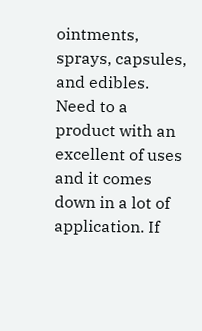ointments, sprays, capsules, and edibles. Need to a product with an excellent of uses and it comes down in a lot of application. If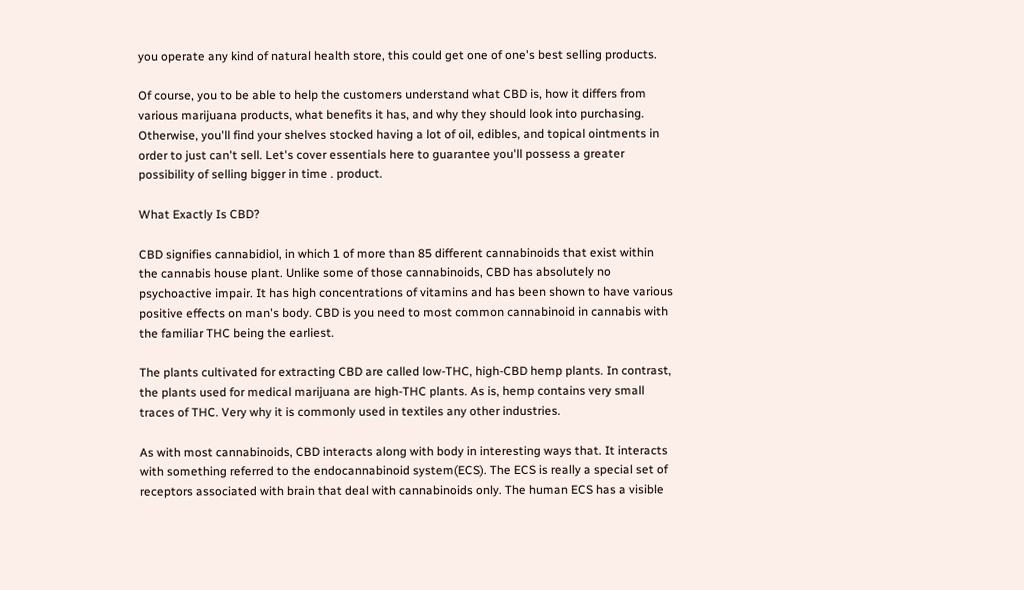you operate any kind of natural health store, this could get one of one's best selling products.

Of course, you to be able to help the customers understand what CBD is, how it differs from various marijuana products, what benefits it has, and why they should look into purchasing. Otherwise, you'll find your shelves stocked having a lot of oil, edibles, and topical ointments in order to just can't sell. Let's cover essentials here to guarantee you'll possess a greater possibility of selling bigger in time . product.

What Exactly Is CBD?

CBD signifies cannabidiol, in which 1 of more than 85 different cannabinoids that exist within the cannabis house plant. Unlike some of those cannabinoids, CBD has absolutely no psychoactive impair. It has high concentrations of vitamins and has been shown to have various positive effects on man's body. CBD is you need to most common cannabinoid in cannabis with the familiar THC being the earliest.

The plants cultivated for extracting CBD are called low-THC, high-CBD hemp plants. In contrast, the plants used for medical marijuana are high-THC plants. As is, hemp contains very small traces of THC. Very why it is commonly used in textiles any other industries.

As with most cannabinoids, CBD interacts along with body in interesting ways that. It interacts with something referred to the endocannabinoid system(ECS). The ECS is really a special set of receptors associated with brain that deal with cannabinoids only. The human ECS has a visible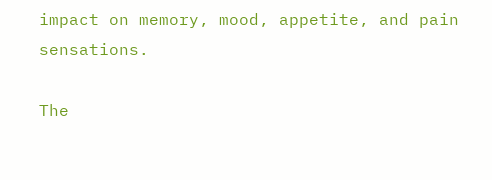impact on memory, mood, appetite, and pain sensations.

The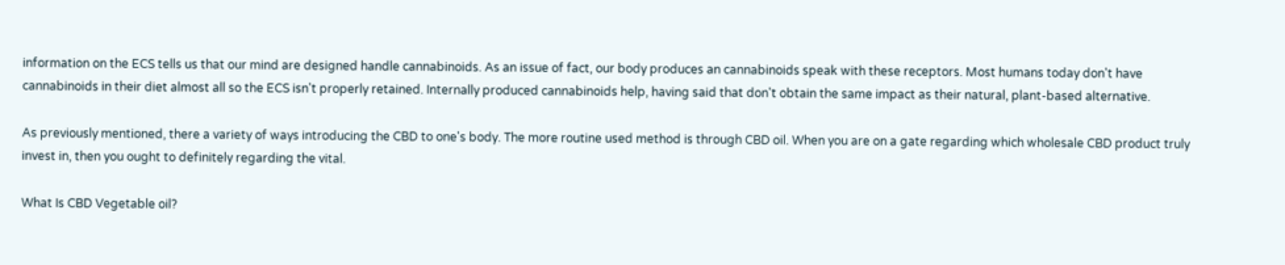information on the ECS tells us that our mind are designed handle cannabinoids. As an issue of fact, our body produces an cannabinoids speak with these receptors. Most humans today don't have cannabinoids in their diet almost all so the ECS isn't properly retained. Internally produced cannabinoids help, having said that don't obtain the same impact as their natural, plant-based alternative.

As previously mentioned, there a variety of ways introducing the CBD to one's body. The more routine used method is through CBD oil. When you are on a gate regarding which wholesale CBD product truly invest in, then you ought to definitely regarding the vital.

What Is CBD Vegetable oil?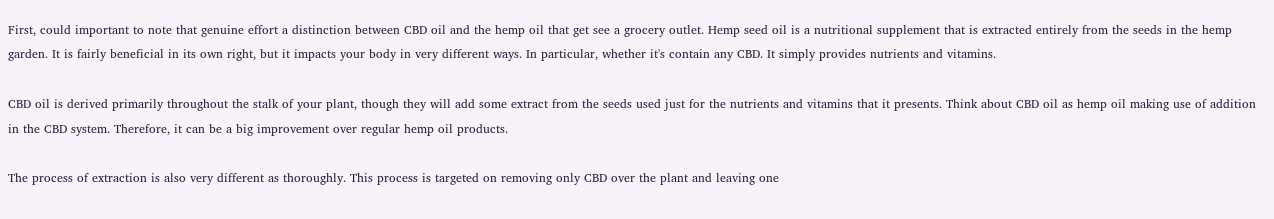First, could important to note that genuine effort a distinction between CBD oil and the hemp oil that get see a grocery outlet. Hemp seed oil is a nutritional supplement that is extracted entirely from the seeds in the hemp garden. It is fairly beneficial in its own right, but it impacts your body in very different ways. In particular, whether it's contain any CBD. It simply provides nutrients and vitamins.

CBD oil is derived primarily throughout the stalk of your plant, though they will add some extract from the seeds used just for the nutrients and vitamins that it presents. Think about CBD oil as hemp oil making use of addition in the CBD system. Therefore, it can be a big improvement over regular hemp oil products.

The process of extraction is also very different as thoroughly. This process is targeted on removing only CBD over the plant and leaving one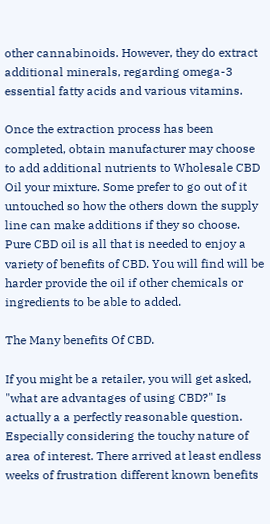other cannabinoids. However, they do extract additional minerals, regarding omega-3 essential fatty acids and various vitamins.

Once the extraction process has been completed, obtain manufacturer may choose to add additional nutrients to Wholesale CBD Oil your mixture. Some prefer to go out of it untouched so how the others down the supply line can make additions if they so choose. Pure CBD oil is all that is needed to enjoy a variety of benefits of CBD. You will find will be harder provide the oil if other chemicals or ingredients to be able to added.

The Many benefits Of CBD.

If you might be a retailer, you will get asked, "what are advantages of using CBD?" Is actually a a perfectly reasonable question. Especially considering the touchy nature of area of interest. There arrived at least endless weeks of frustration different known benefits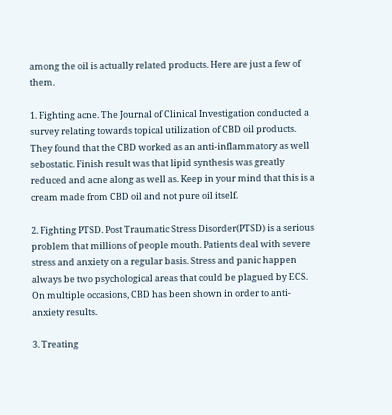among the oil is actually related products. Here are just a few of them.

1. Fighting acne. The Journal of Clinical Investigation conducted a survey relating towards topical utilization of CBD oil products. They found that the CBD worked as an anti-inflammatory as well sebostatic. Finish result was that lipid synthesis was greatly reduced and acne along as well as. Keep in your mind that this is a cream made from CBD oil and not pure oil itself.

2. Fighting PTSD. Post Traumatic Stress Disorder(PTSD) is a serious problem that millions of people mouth. Patients deal with severe stress and anxiety on a regular basis. Stress and panic happen always be two psychological areas that could be plagued by ECS. On multiple occasions, CBD has been shown in order to anti-anxiety results.

3. Treating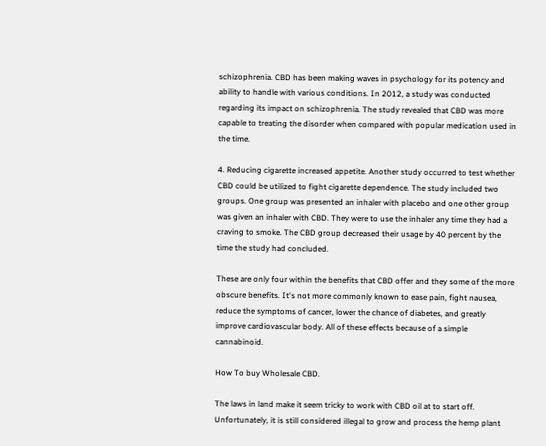schizophrenia. CBD has been making waves in psychology for its potency and ability to handle with various conditions. In 2012, a study was conducted regarding its impact on schizophrenia. The study revealed that CBD was more capable to treating the disorder when compared with popular medication used in the time.

4. Reducing cigarette increased appetite. Another study occurred to test whether CBD could be utilized to fight cigarette dependence. The study included two groups. One group was presented an inhaler with placebo and one other group was given an inhaler with CBD. They were to use the inhaler any time they had a craving to smoke. The CBD group decreased their usage by 40 percent by the time the study had concluded.

These are only four within the benefits that CBD offer and they some of the more obscure benefits. It's not more commonly known to ease pain, fight nausea, reduce the symptoms of cancer, lower the chance of diabetes, and greatly improve cardiovascular body. All of these effects because of a simple cannabinoid.

How To buy Wholesale CBD.

The laws in land make it seem tricky to work with CBD oil at to start off. Unfortunately, it is still considered illegal to grow and process the hemp plant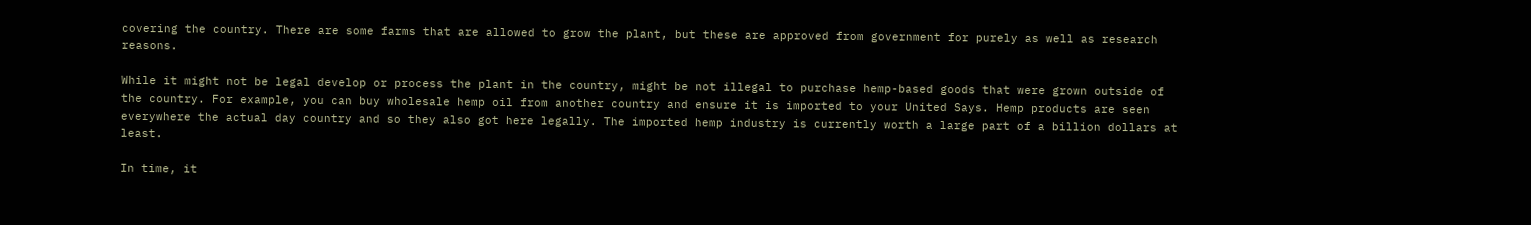covering the country. There are some farms that are allowed to grow the plant, but these are approved from government for purely as well as research reasons.

While it might not be legal develop or process the plant in the country, might be not illegal to purchase hemp-based goods that were grown outside of the country. For example, you can buy wholesale hemp oil from another country and ensure it is imported to your United Says. Hemp products are seen everywhere the actual day country and so they also got here legally. The imported hemp industry is currently worth a large part of a billion dollars at least.

In time, it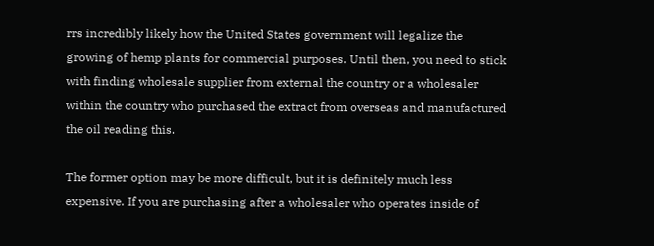rrs incredibly likely how the United States government will legalize the growing of hemp plants for commercial purposes. Until then, you need to stick with finding wholesale supplier from external the country or a wholesaler within the country who purchased the extract from overseas and manufactured the oil reading this.

The former option may be more difficult, but it is definitely much less expensive. If you are purchasing after a wholesaler who operates inside of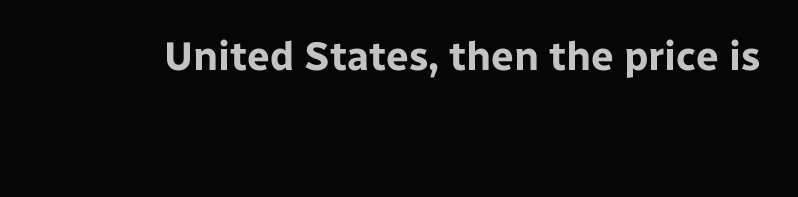United States, then the price is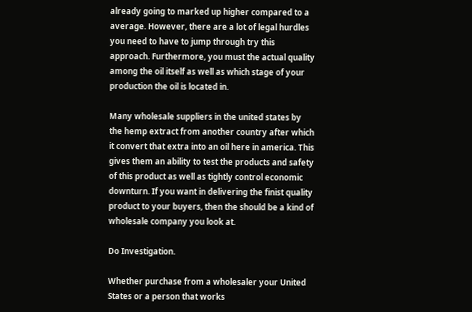already going to marked up higher compared to a average. However, there are a lot of legal hurdles you need to have to jump through try this approach. Furthermore, you must the actual quality among the oil itself as well as which stage of your production the oil is located in.

Many wholesale suppliers in the united states by the hemp extract from another country after which it convert that extra into an oil here in america. This gives them an ability to test the products and safety of this product as well as tightly control economic downturn. If you want in delivering the finist quality product to your buyers, then the should be a kind of wholesale company you look at.

Do Investigation.

Whether purchase from a wholesaler your United States or a person that works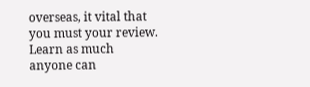overseas, it vital that you must your review. Learn as much anyone can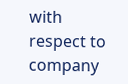with respect to company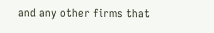and any other firms that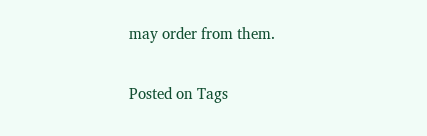may order from them.

Posted on Tags